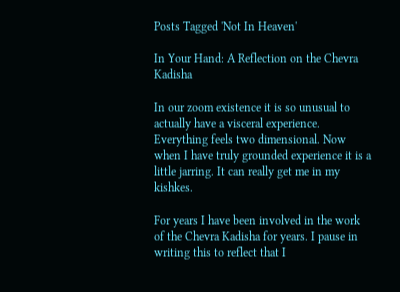Posts Tagged 'Not In Heaven'

In Your Hand: A Reflection on the Chevra Kadisha

In our zoom existence it is so unusual to actually have a visceral experience. Everything feels two dimensional. Now when I have truly grounded experience it is a little jarring. It can really get me in my kishkes.

For years I have been involved in the work of the Chevra Kadisha for years. I pause in writing this to reflect that I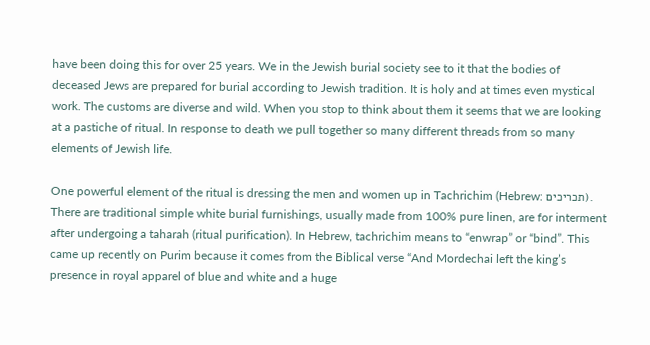have been doing this for over 25 years. We in the Jewish burial society see to it that the bodies of deceased Jews are prepared for burial according to Jewish tradition. It is holy and at times even mystical work. The customs are diverse and wild. When you stop to think about them it seems that we are looking at a pastiche of ritual. In response to death we pull together so many different threads from so many elements of Jewish life.

One powerful element of the ritual is dressing the men and women up in Tachrichim (Hebrew: תכריכים). There are traditional simple white burial furnishings, usually made from 100% pure linen, are for interment after undergoing a taharah (ritual purification). In Hebrew, tachrichim means to “enwrap” or “bind”. This came up recently on Purim because it comes from the Biblical verse “And Mordechai left the king’s presence in royal apparel of blue and white and a huge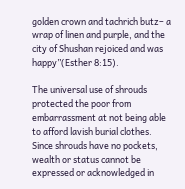golden crown and tachrich butz– a wrap of linen and purple, and the city of Shushan rejoiced and was happy”(Esther 8:15).

The universal use of shrouds protected the poor from embarrassment at not being able to afford lavish burial clothes. Since shrouds have no pockets, wealth or status cannot be expressed or acknowledged in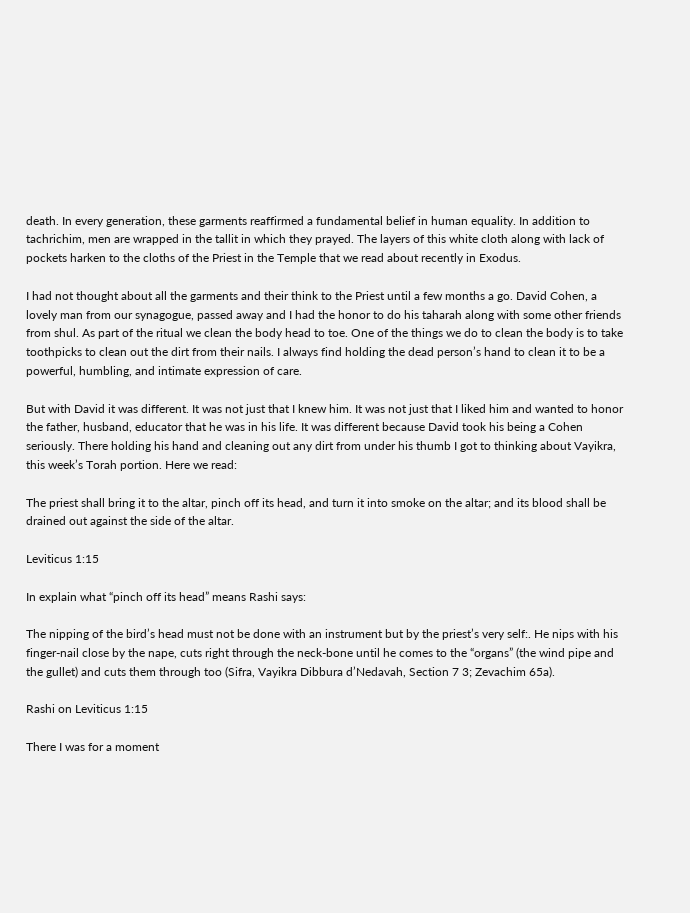death. In every generation, these garments reaffirmed a fundamental belief in human equality. In addition to tachrichim, men are wrapped in the tallit in which they prayed. The layers of this white cloth along with lack of pockets harken to the cloths of the Priest in the Temple that we read about recently in Exodus.

I had not thought about all the garments and their think to the Priest until a few months a go. David Cohen, a lovely man from our synagogue, passed away and I had the honor to do his taharah along with some other friends from shul. As part of the ritual we clean the body head to toe. One of the things we do to clean the body is to take toothpicks to clean out the dirt from their nails. I always find holding the dead person’s hand to clean it to be a powerful, humbling, and intimate expression of care.

But with David it was different. It was not just that I knew him. It was not just that I liked him and wanted to honor the father, husband, educator that he was in his life. It was different because David took his being a Cohen seriously. There holding his hand and cleaning out any dirt from under his thumb I got to thinking about Vayikra, this week’s Torah portion. Here we read:

The priest shall bring it to the altar, pinch off its head, and turn it into smoke on the altar; and its blood shall be drained out against the side of the altar.

Leviticus 1:15

In explain what “pinch off its head” means Rashi says:

The nipping of the bird’s head must not be done with an instrument but by the priest’s very self:. He nips with his finger-nail close by the nape, cuts right through the neck-bone until he comes to the “organs” (the wind pipe and the gullet) and cuts them through too (Sifra, Vayikra Dibbura d’Nedavah, Section 7 3; Zevachim 65a).

Rashi on Leviticus 1:15

There I was for a moment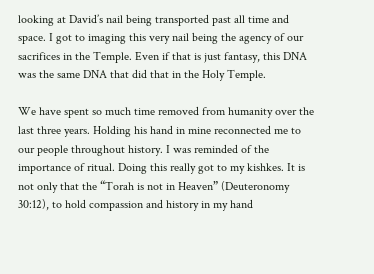looking at David’s nail being transported past all time and space. I got to imaging this very nail being the agency of our sacrifices in the Temple. Even if that is just fantasy, this DNA was the same DNA that did that in the Holy Temple.

We have spent so much time removed from humanity over the last three years. Holding his hand in mine reconnected me to our people throughout history. I was reminded of the importance of ritual. Doing this really got to my kishkes. It is not only that the “Torah is not in Heaven” (Deuteronomy 30:12), to hold compassion and history in my hand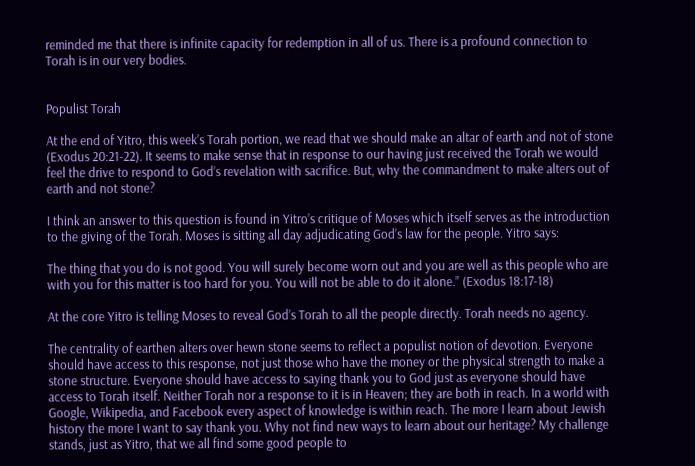reminded me that there is infinite capacity for redemption in all of us. There is a profound connection to Torah is in our very bodies.


Populist Torah

At the end of Yitro, this week’s Torah portion, we read that we should make an altar of earth and not of stone (Exodus 20:21-22). It seems to make sense that in response to our having just received the Torah we would feel the drive to respond to God’s revelation with sacrifice. But, why the commandment to make alters out of earth and not stone?

I think an answer to this question is found in Yitro’s critique of Moses which itself serves as the introduction to the giving of the Torah. Moses is sitting all day adjudicating God’s law for the people. Yitro says:

The thing that you do is not good. You will surely become worn out and you are well as this people who are with you for this matter is too hard for you. You will not be able to do it alone.” (Exodus 18:17-18)

At the core Yitro is telling Moses to reveal God’s Torah to all the people directly. Torah needs no agency.

The centrality of earthen alters over hewn stone seems to reflect a populist notion of devotion. Everyone should have access to this response, not just those who have the money or the physical strength to make a stone structure. Everyone should have access to saying thank you to God just as everyone should have access to Torah itself. Neither Torah nor a response to it is in Heaven; they are both in reach. In a world with Google, Wikipedia, and Facebook every aspect of knowledge is within reach. The more I learn about Jewish history the more I want to say thank you. Why not find new ways to learn about our heritage? My challenge stands, just as Yitro, that we all find some good people to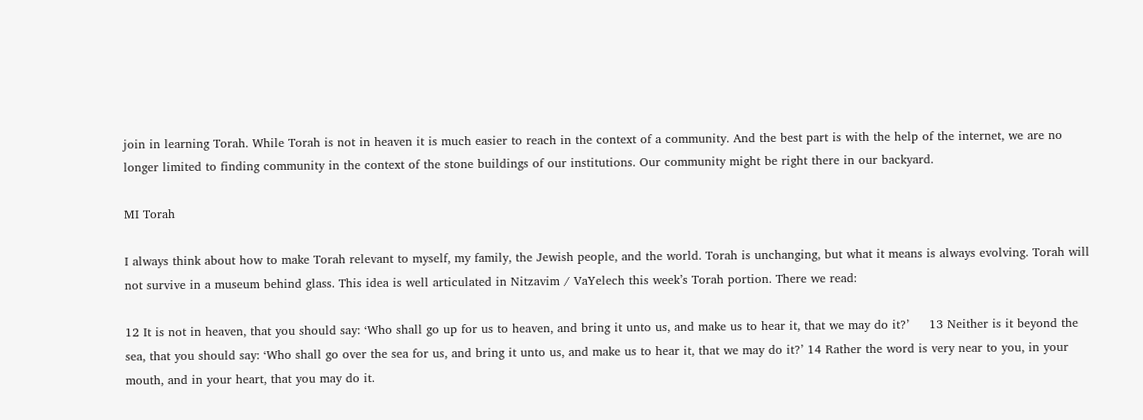join in learning Torah. While Torah is not in heaven it is much easier to reach in the context of a community. And the best part is with the help of the internet, we are no longer limited to finding community in the context of the stone buildings of our institutions. Our community might be right there in our backyard.

MI Torah

I always think about how to make Torah relevant to myself, my family, the Jewish people, and the world. Torah is unchanging, but what it means is always evolving. Torah will not survive in a museum behind glass. This idea is well articulated in Nitzavim / VaYelech this week’s Torah portion. There we read:

12 It is not in heaven, that you should say: ‘Who shall go up for us to heaven, and bring it unto us, and make us to hear it, that we may do it?’     13 Neither is it beyond the sea, that you should say: ‘Who shall go over the sea for us, and bring it unto us, and make us to hear it, that we may do it?’ 14 Rather the word is very near to you, in your mouth, and in your heart, that you may do it.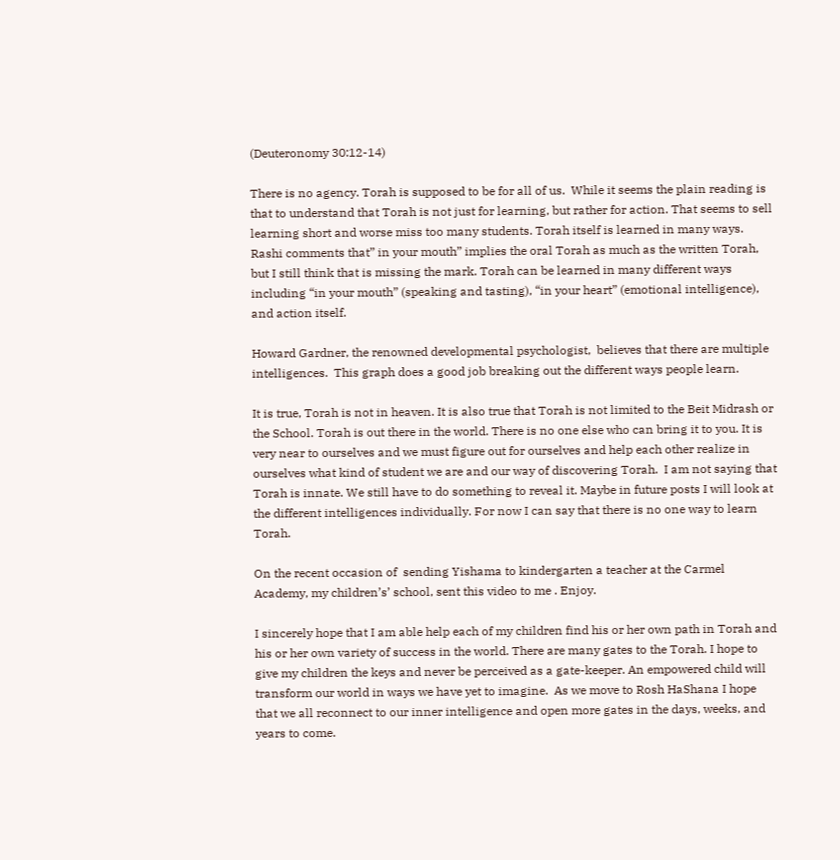(Deuteronomy 30:12-14)

There is no agency. Torah is supposed to be for all of us.  While it seems the plain reading is that to understand that Torah is not just for learning, but rather for action. That seems to sell learning short and worse miss too many students. Torah itself is learned in many ways. Rashi comments that” in your mouth” implies the oral Torah as much as the written Torah, but I still think that is missing the mark. Torah can be learned in many different ways including “in your mouth” (speaking and tasting), “in your heart” (emotional intelligence), and action itself.

Howard Gardner, the renowned developmental psychologist,  believes that there are multiple intelligences.  This graph does a good job breaking out the different ways people learn.

It is true, Torah is not in heaven. It is also true that Torah is not limited to the Beit Midrash or the School. Torah is out there in the world. There is no one else who can bring it to you. It is very near to ourselves and we must figure out for ourselves and help each other realize in ourselves what kind of student we are and our way of discovering Torah.  I am not saying that Torah is innate. We still have to do something to reveal it. Maybe in future posts I will look at the different intelligences individually. For now I can say that there is no one way to learn Torah.

On the recent occasion of  sending Yishama to kindergarten a teacher at the Carmel Academy, my children’s’ school, sent this video to me . Enjoy.

I sincerely hope that I am able help each of my children find his or her own path in Torah and his or her own variety of success in the world. There are many gates to the Torah. I hope to give my children the keys and never be perceived as a gate-keeper. An empowered child will transform our world in ways we have yet to imagine.  As we move to Rosh HaShana I hope that we all reconnect to our inner intelligence and open more gates in the days, weeks, and years to come.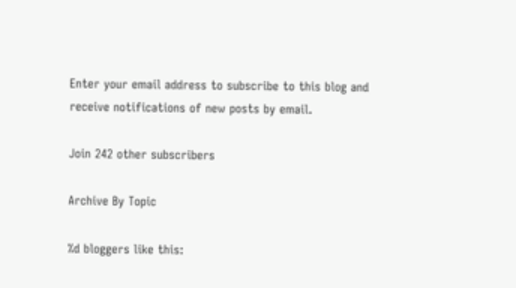Enter your email address to subscribe to this blog and receive notifications of new posts by email.

Join 242 other subscribers

Archive By Topic

%d bloggers like this: